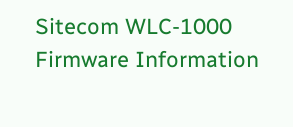Sitecom WLC-1000 Firmware Information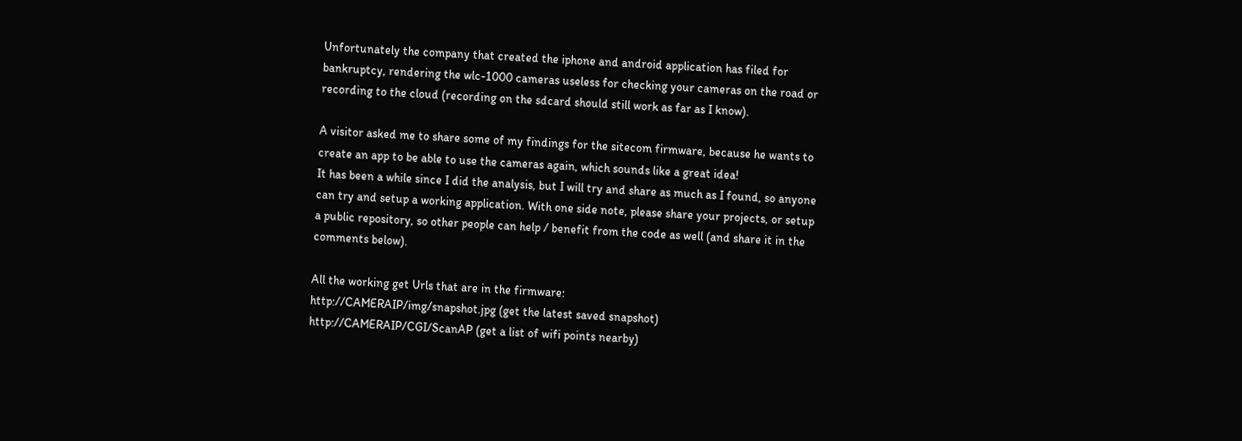Unfortunately the company that created the iphone and android application has filed for bankruptcy, rendering the wlc-1000 cameras useless for checking your cameras on the road or recording to the cloud (recording on the sdcard should still work as far as I know).

A visitor asked me to share some of my findings for the sitecom firmware, because he wants to create an app to be able to use the cameras again, which sounds like a great idea!
It has been a while since I did the analysis, but I will try and share as much as I found, so anyone can try and setup a working application. With one side note, please share your projects, or setup a public repository, so other people can help / benefit from the code as well (and share it in the comments below).

All the working get Urls that are in the firmware:
http://CAMERAIP/img/snapshot.jpg (get the latest saved snapshot)
http://CAMERAIP/CGI/ScanAP (get a list of wifi points nearby)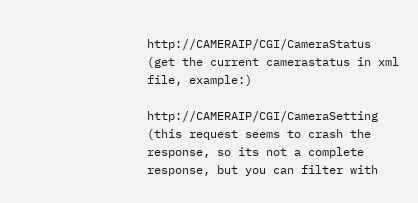http://CAMERAIP/CGI/CameraStatus (get the current camerastatus in xml file, example:)

http://CAMERAIP/CGI/CameraSetting (this request seems to crash the response, so its not a complete response, but you can filter with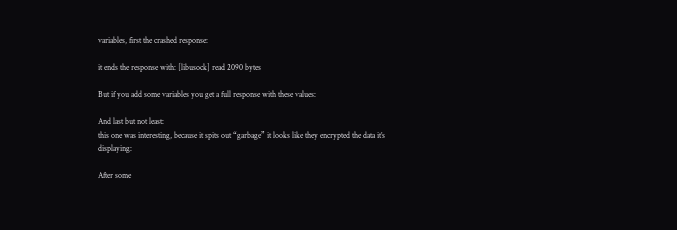variables, first the crashed response:

it ends the response with: [libusock] read 2090 bytes

But if you add some variables you get a full response with these values:

And last but not least:
this one was interesting, because it spits out “garbage” it looks like they encrypted the data it’s displaying:

After some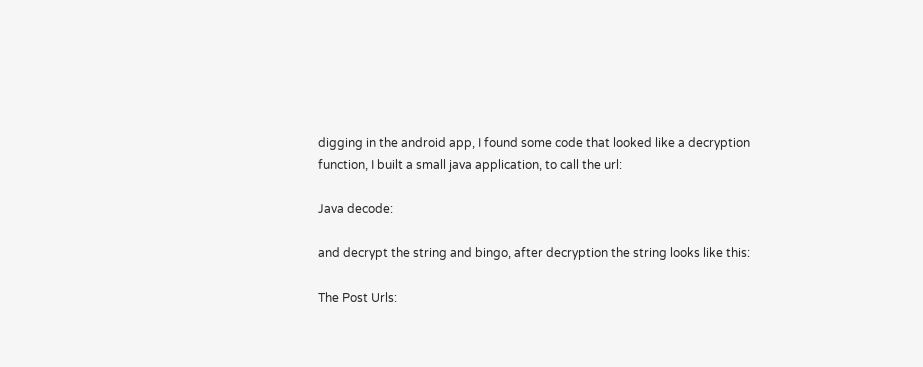digging in the android app, I found some code that looked like a decryption function, I built a small java application, to call the url:

Java decode:

and decrypt the string and bingo, after decryption the string looks like this:

The Post Urls: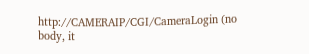http://CAMERAIP/CGI/CameraLogin (no body, it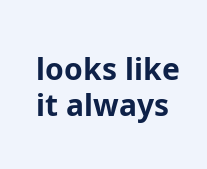looks like it always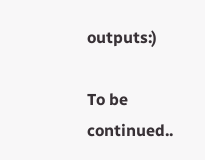outputs:)

To be continued..